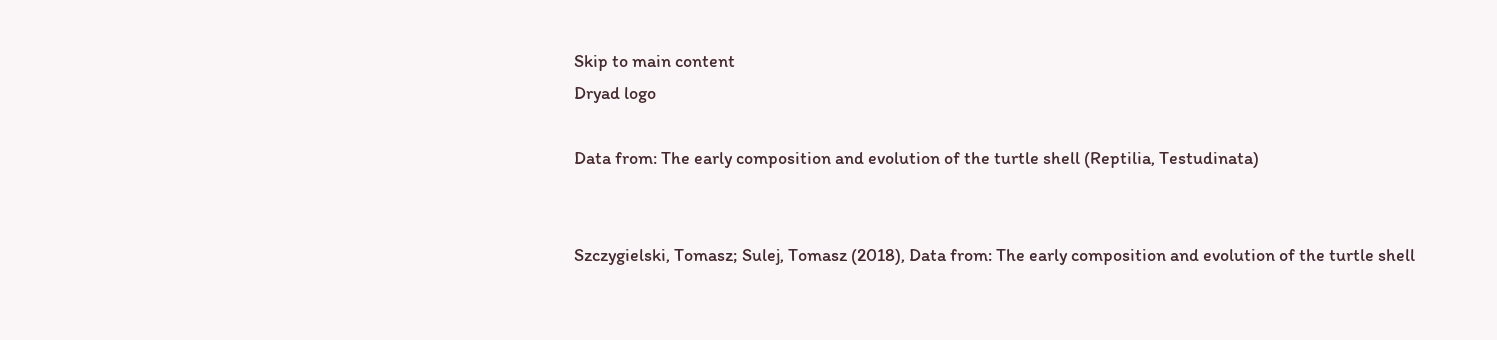Skip to main content
Dryad logo

Data from: The early composition and evolution of the turtle shell (Reptilia, Testudinata)


Szczygielski, Tomasz; Sulej, Tomasz (2018), Data from: The early composition and evolution of the turtle shell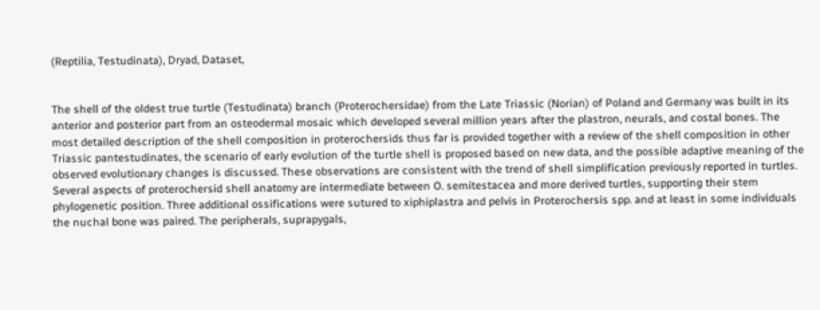(Reptilia, Testudinata), Dryad, Dataset,


The shell of the oldest true turtle (Testudinata) branch (Proterochersidae) from the Late Triassic (Norian) of Poland and Germany was built in its anterior and posterior part from an osteodermal mosaic which developed several million years after the plastron, neurals, and costal bones. The most detailed description of the shell composition in proterochersids thus far is provided together with a review of the shell composition in other Triassic pantestudinates, the scenario of early evolution of the turtle shell is proposed based on new data, and the possible adaptive meaning of the observed evolutionary changes is discussed. These observations are consistent with the trend of shell simplification previously reported in turtles. Several aspects of proterochersid shell anatomy are intermediate between O. semitestacea and more derived turtles, supporting their stem phylogenetic position. Three additional ossifications were sutured to xiphiplastra and pelvis in Proterochersis spp. and at least in some individuals the nuchal bone was paired. The peripherals, suprapygals,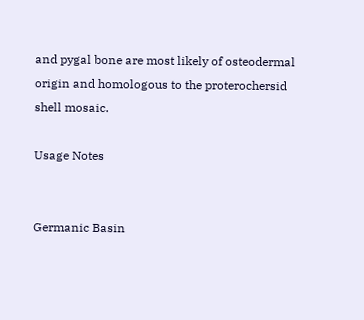and pygal bone are most likely of osteodermal origin and homologous to the proterochersid shell mosaic.

Usage Notes


Germanic Basin